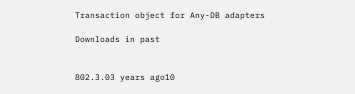Transaction object for Any-DB adapters

Downloads in past


802.3.03 years ago10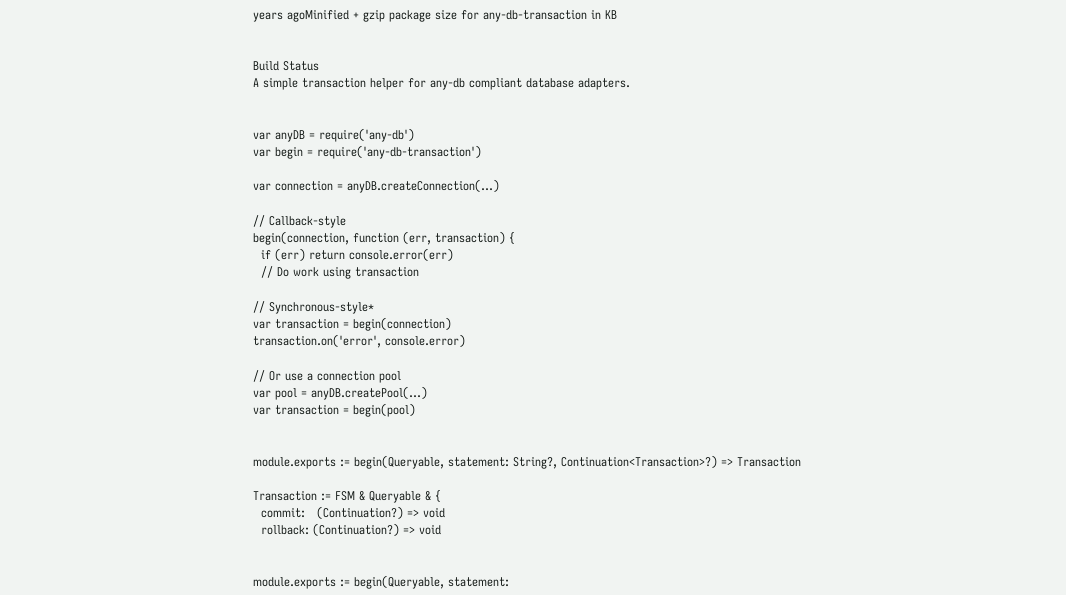years agoMinified + gzip package size for any-db-transaction in KB


Build Status
A simple transaction helper for any-db compliant database adapters.


var anyDB = require('any-db')
var begin = require('any-db-transaction')

var connection = anyDB.createConnection(...)

// Callback-style
begin(connection, function (err, transaction) {
  if (err) return console.error(err)
  // Do work using transaction

// Synchronous-style*
var transaction = begin(connection)
transaction.on('error', console.error)

// Or use a connection pool
var pool = anyDB.createPool(...)
var transaction = begin(pool)


module.exports := begin(Queryable, statement: String?, Continuation<Transaction>?) => Transaction

Transaction := FSM & Queryable & {
  commit:   (Continuation?) => void
  rollback: (Continuation?) => void


module.exports := begin(Queryable, statement: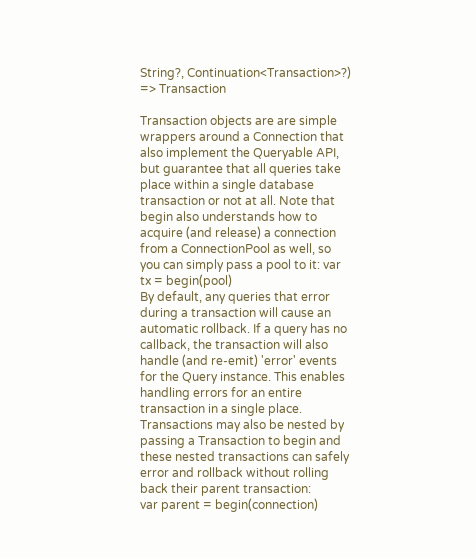String?, Continuation<Transaction>?) => Transaction

Transaction objects are are simple wrappers around a Connection that also implement the Queryable API, but guarantee that all queries take place within a single database transaction or not at all. Note that begin also understands how to acquire (and release) a connection from a ConnectionPool as well, so you can simply pass a pool to it: var tx = begin(pool)
By default, any queries that error during a transaction will cause an automatic rollback. If a query has no callback, the transaction will also handle (and re-emit) 'error' events for the Query instance. This enables handling errors for an entire transaction in a single place.
Transactions may also be nested by passing a Transaction to begin and these nested transactions can safely error and rollback without rolling back their parent transaction:
var parent = begin(connection)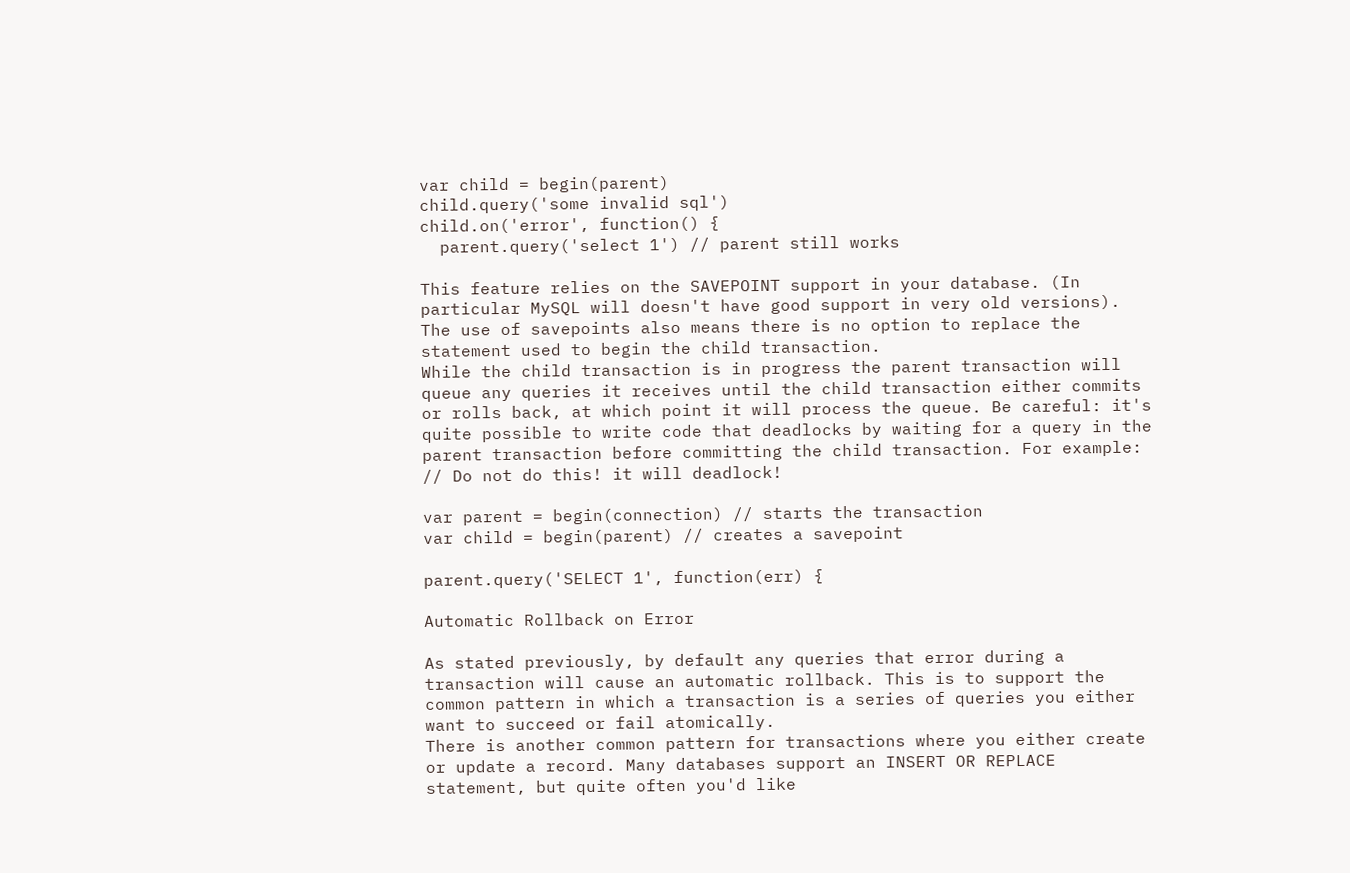var child = begin(parent)
child.query('some invalid sql')
child.on('error', function() {
  parent.query('select 1') // parent still works

This feature relies on the SAVEPOINT support in your database. (In particular MySQL will doesn't have good support in very old versions). The use of savepoints also means there is no option to replace the statement used to begin the child transaction.
While the child transaction is in progress the parent transaction will queue any queries it receives until the child transaction either commits or rolls back, at which point it will process the queue. Be careful: it's quite possible to write code that deadlocks by waiting for a query in the parent transaction before committing the child transaction. For example:
// Do not do this! it will deadlock!

var parent = begin(connection) // starts the transaction
var child = begin(parent) // creates a savepoint

parent.query('SELECT 1', function(err) {

Automatic Rollback on Error

As stated previously, by default any queries that error during a transaction will cause an automatic rollback. This is to support the common pattern in which a transaction is a series of queries you either want to succeed or fail atomically.
There is another common pattern for transactions where you either create or update a record. Many databases support an INSERT OR REPLACE statement, but quite often you'd like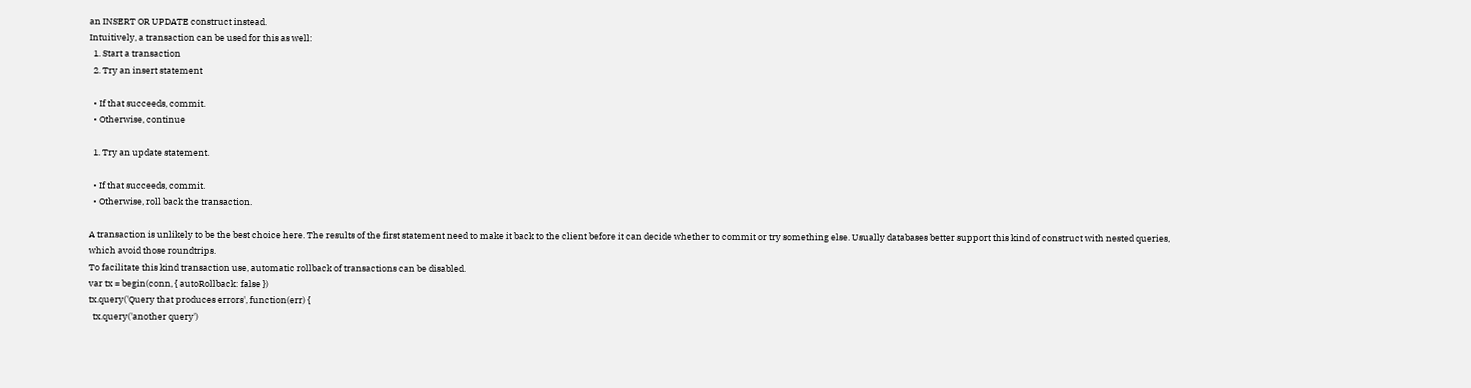an INSERT OR UPDATE construct instead.
Intuitively, a transaction can be used for this as well:
  1. Start a transaction
  2. Try an insert statement

  • If that succeeds, commit.
  • Otherwise, continue

  1. Try an update statement.

  • If that succeeds, commit.
  • Otherwise, roll back the transaction.

A transaction is unlikely to be the best choice here. The results of the first statement need to make it back to the client before it can decide whether to commit or try something else. Usually databases better support this kind of construct with nested queries, which avoid those roundtrips.
To facilitate this kind transaction use, automatic rollback of transactions can be disabled.
var tx = begin(conn, { autoRollback: false })
tx.query('Query that produces errors', function(err) {
  tx.query('another query')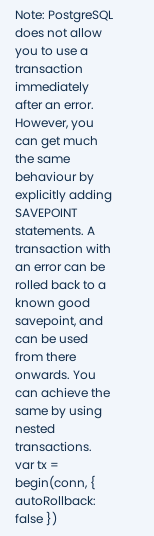Note: PostgreSQL does not allow you to use a transaction immediately after an error. However, you can get much the same behaviour by explicitly adding SAVEPOINT statements. A transaction with an error can be rolled back to a known good savepoint, and can be used from there onwards. You can achieve the same by using nested transactions.
var tx = begin(conn, { autoRollback: false })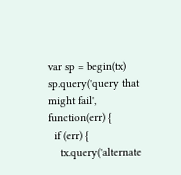var sp = begin(tx)
sp.query('query that might fail', function(err) {
  if (err) {
    tx.query('alternate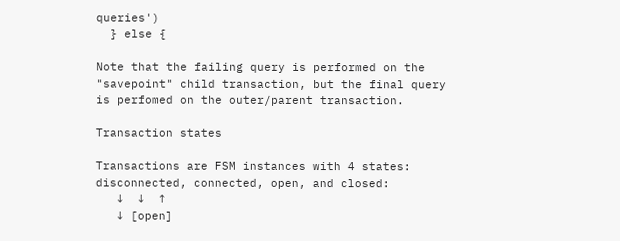queries')
  } else {

Note that the failing query is performed on the "savepoint" child transaction, but the final query is perfomed on the outer/parent transaction.

Transaction states

Transactions are FSM instances with 4 states: disconnected, connected, open, and closed:
   ↓  ↓  ↑
   ↓ [open]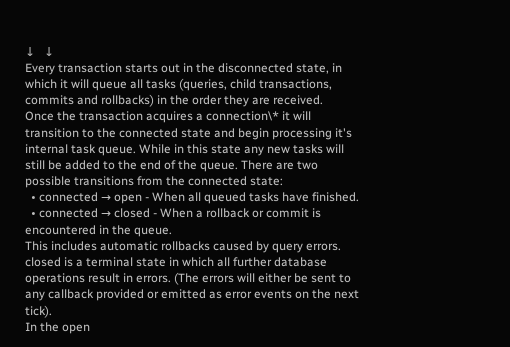↓   ↓
Every transaction starts out in the disconnected state, in which it will queue all tasks (queries, child transactions, commits and rollbacks) in the order they are received.
Once the transaction acquires a connection\* it will transition to the connected state and begin processing it's internal task queue. While in this state any new tasks will still be added to the end of the queue. There are two possible transitions from the connected state:
  • connected → open - When all queued tasks have finished.
  • connected → closed - When a rollback or commit is encountered in the queue.
This includes automatic rollbacks caused by query errors.
closed is a terminal state in which all further database operations result in errors. (The errors will either be sent to any callback provided or emitted as error events on the next tick).
In the open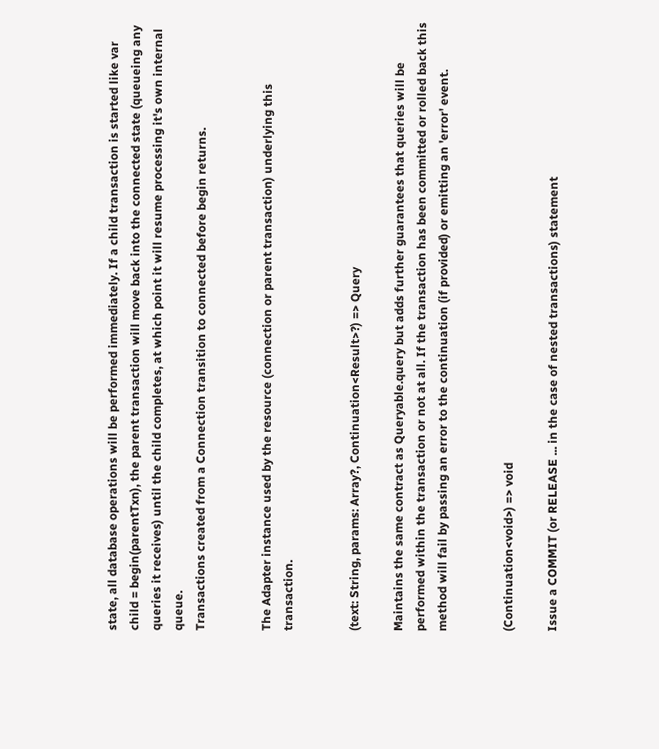state, all database operations will be performed immediately. If a child transaction is started like var child = begin(parentTxn), the parent transaction will move back into the connected state (queueing any queries it receives) until the child completes, at which point it will resume processing it's own internal queue.
Transactions created from a Connection transition to connected before begin returns.


The Adapter instance used by the resource (connection or parent transaction) underlying this transaction.


(text: String, params: Array?, Continuation<Result>?) => Query

Maintains the same contract as Queryable.query but adds further guarantees that queries will be performed within the transaction or not at all. If the transaction has been committed or rolled back this method will fail by passing an error to the continuation (if provided) or emitting an 'error' event.


(Continuation<void>) => void

Issue a COMMIT (or RELEASE ... in the case of nested transactions) statement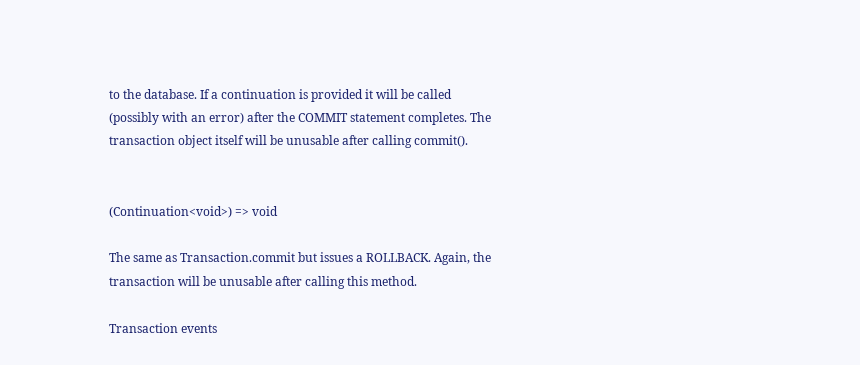to the database. If a continuation is provided it will be called (possibly with an error) after the COMMIT statement completes. The transaction object itself will be unusable after calling commit().


(Continuation<void>) => void

The same as Transaction.commit but issues a ROLLBACK. Again, the transaction will be unusable after calling this method.

Transaction events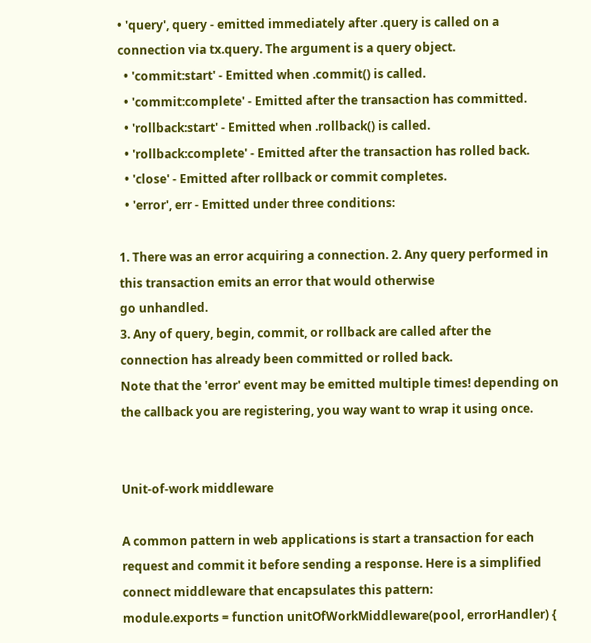• 'query', query - emitted immediately after .query is called on a
connection via tx.query. The argument is a query object.
  • 'commit:start' - Emitted when .commit() is called.
  • 'commit:complete' - Emitted after the transaction has committed.
  • 'rollback:start' - Emitted when .rollback() is called.
  • 'rollback:complete' - Emitted after the transaction has rolled back.
  • 'close' - Emitted after rollback or commit completes.
  • 'error', err - Emitted under three conditions:

1. There was an error acquiring a connection. 2. Any query performed in this transaction emits an error that would otherwise
go unhandled.
3. Any of query, begin, commit, or rollback are called after the
connection has already been committed or rolled back.
Note that the 'error' event may be emitted multiple times! depending on the callback you are registering, you way want to wrap it using once.


Unit-of-work middleware

A common pattern in web applications is start a transaction for each request and commit it before sending a response. Here is a simplified connect middleware that encapsulates this pattern:
module.exports = function unitOfWorkMiddleware(pool, errorHandler) {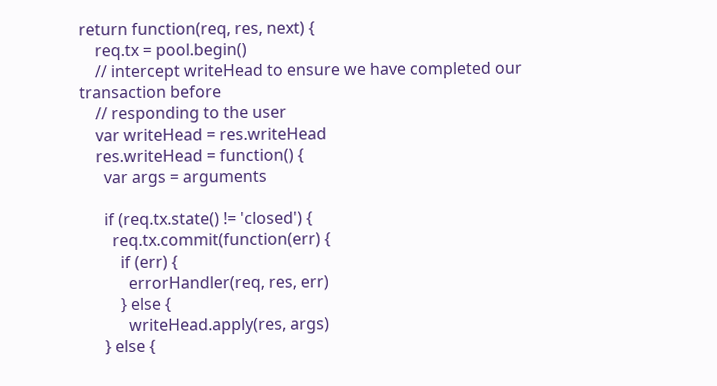return function(req, res, next) {
    req.tx = pool.begin()
    // intercept writeHead to ensure we have completed our transaction before
    // responding to the user
    var writeHead = res.writeHead
    res.writeHead = function() {
      var args = arguments

      if (req.tx.state() != 'closed') {
        req.tx.commit(function(err) {
          if (err) {
            errorHandler(req, res, err)
          } else {
            writeHead.apply(res, args)
      } else {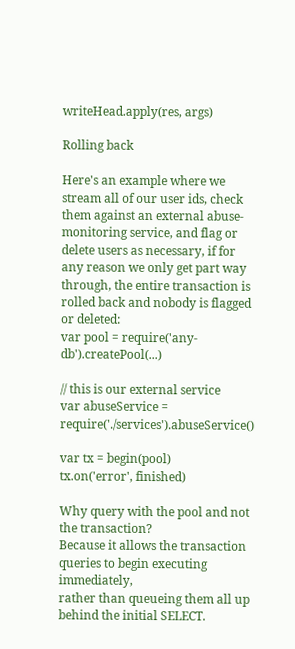writeHead.apply(res, args)

Rolling back

Here's an example where we stream all of our user ids, check them against an external abuse-monitoring service, and flag or delete users as necessary, if for any reason we only get part way through, the entire transaction is rolled back and nobody is flagged or deleted:
var pool = require('any-db').createPool(...)

// this is our external service
var abuseService = require('./services').abuseService()

var tx = begin(pool)
tx.on('error', finished)

Why query with the pool and not the transaction?
Because it allows the transaction queries to begin executing immediately,
rather than queueing them all up behind the initial SELECT.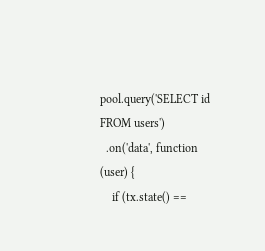pool.query('SELECT id FROM users')
  .on('data', function (user) {
    if (tx.state() ==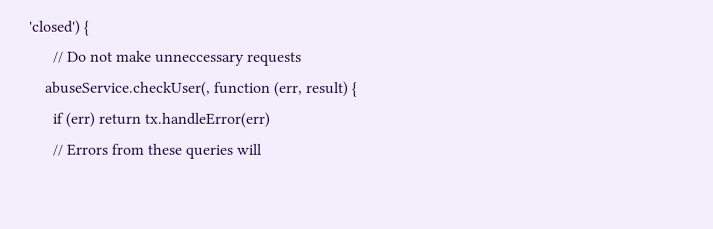'closed') {
      // Do not make unneccessary requests
    abuseService.checkUser(, function (err, result) {
      if (err) return tx.handleError(err)
      // Errors from these queries will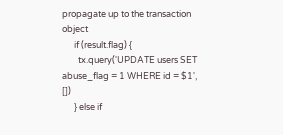propagate up to the transaction object
      if (result.flag) {
        tx.query('UPDATE users SET abuse_flag = 1 WHERE id = $1', [])
      } else if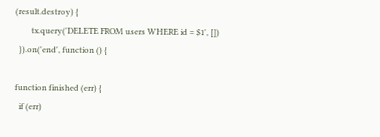(result.destroy) {
        tx.query('DELETE FROM users WHERE id = $1', [])
  }).on('end', function () {

function finished (err) {
  if (err)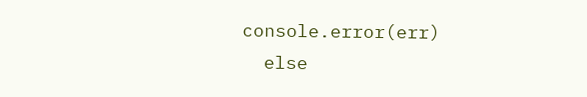console.error(err)
  else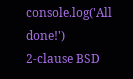console.log('All done!')
2-clause BSD